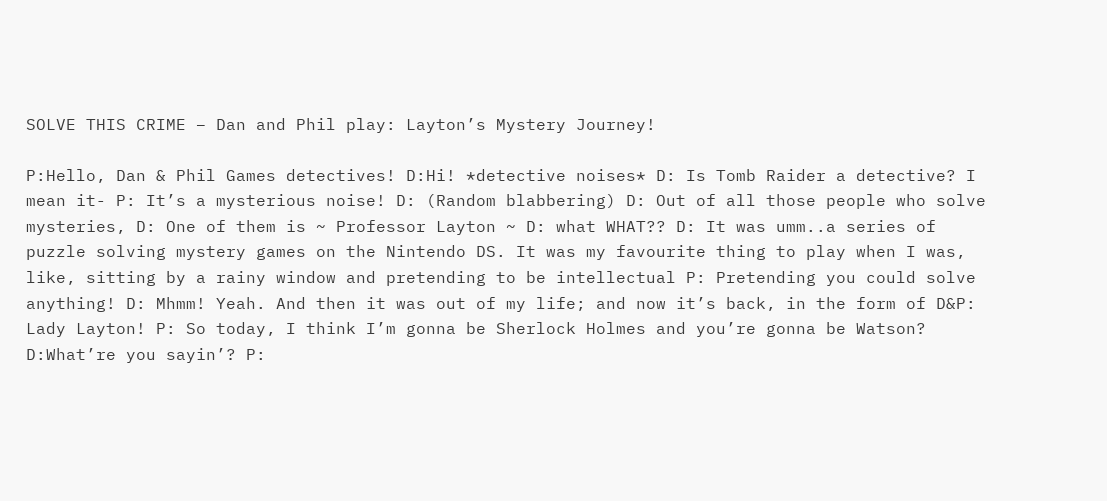SOLVE THIS CRIME – Dan and Phil play: Layton’s Mystery Journey!

P:Hello, Dan & Phil Games detectives! D:Hi! *detective noises* D: Is Tomb Raider a detective? I mean it- P: It’s a mysterious noise! D: (Random blabbering) D: Out of all those people who solve mysteries, D: One of them is ~ Professor Layton ~ D: what WHAT?? D: It was umm..a series of puzzle solving mystery games on the Nintendo DS. It was my favourite thing to play when I was, like, sitting by a rainy window and pretending to be intellectual P: Pretending you could solve anything! D: Mhmm! Yeah. And then it was out of my life; and now it’s back, in the form of D&P: Lady Layton! P: So today, I think I’m gonna be Sherlock Holmes and you’re gonna be Watson? D:What’re you sayin’? P: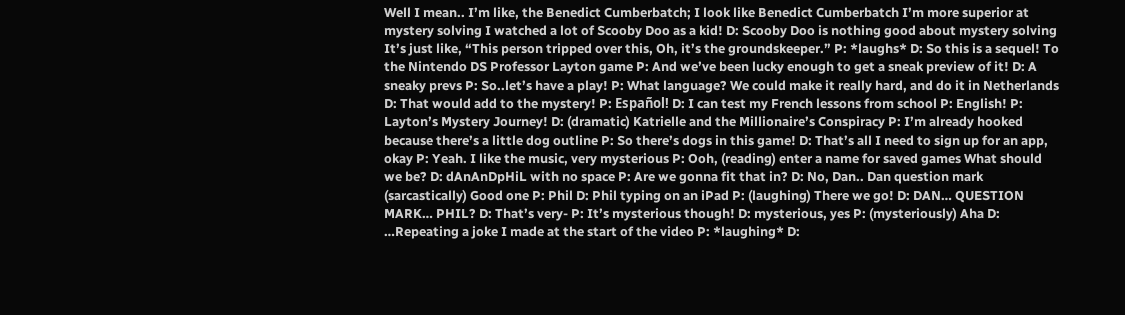Well I mean.. I’m like, the Benedict Cumberbatch; I look like Benedict Cumberbatch I’m more superior at mystery solving I watched a lot of Scooby Doo as a kid! D: Scooby Doo is nothing good about mystery solving It’s just like, “This person tripped over this, Oh, it’s the groundskeeper.” P: *laughs* D: So this is a sequel! To the Nintendo DS Professor Layton game P: And we’ve been lucky enough to get a sneak preview of it! D: A sneaky prevs P: So..let’s have a play! P: What language? We could make it really hard, and do it in Netherlands D: That would add to the mystery! P: Español! D: I can test my French lessons from school P: English! P: Layton’s Mystery Journey! D: (dramatic) Katrielle and the Millionaire’s Conspiracy P: I’m already hooked because there’s a little dog outline P: So there’s dogs in this game! D: That’s all I need to sign up for an app, okay P: Yeah. I like the music, very mysterious P: Ooh, (reading) enter a name for saved games What should we be? D: dAnAnDpHiL with no space P: Are we gonna fit that in? D: No, Dan.. Dan question mark (sarcastically) Good one P: Phil D: Phil typing on an iPad P: (laughing) There we go! D: DAN… QUESTION MARK… PHIL? D: That’s very- P: It’s mysterious though! D: mysterious, yes P: (mysteriously) Aha D: …Repeating a joke I made at the start of the video P: *laughing* D: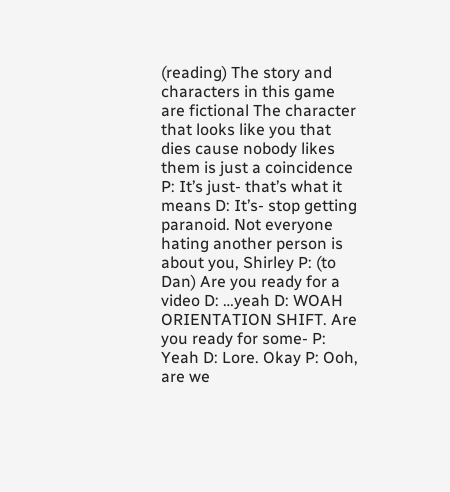(reading) The story and characters in this game are fictional The character that looks like you that dies cause nobody likes them is just a coincidence P: It’s just- that’s what it means D: It’s- stop getting paranoid. Not everyone hating another person is about you, Shirley P: (to Dan) Are you ready for a video D: …yeah D: WOAH ORIENTATION SHIFT. Are you ready for some- P: Yeah D: Lore. Okay P: Ooh, are we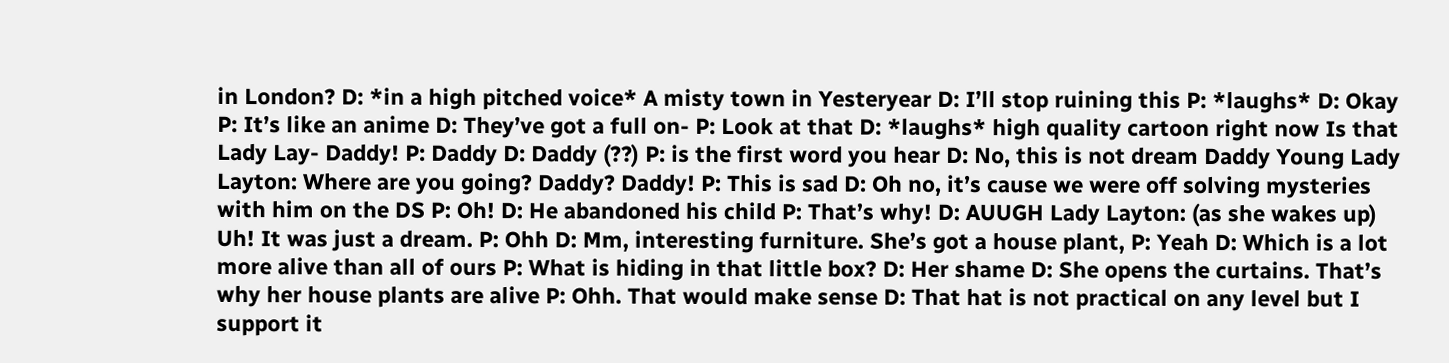in London? D: *in a high pitched voice* A misty town in Yesteryear D: I’ll stop ruining this P: *laughs* D: Okay P: It’s like an anime D: They’ve got a full on- P: Look at that D: *laughs* high quality cartoon right now Is that Lady Lay- Daddy! P: Daddy D: Daddy (??) P: is the first word you hear D: No, this is not dream Daddy Young Lady Layton: Where are you going? Daddy? Daddy! P: This is sad D: Oh no, it’s cause we were off solving mysteries with him on the DS P: Oh! D: He abandoned his child P: That’s why! D: AUUGH Lady Layton: (as she wakes up) Uh! It was just a dream. P: Ohh D: Mm, interesting furniture. She’s got a house plant, P: Yeah D: Which is a lot more alive than all of ours P: What is hiding in that little box? D: Her shame D: She opens the curtains. That’s why her house plants are alive P: Ohh. That would make sense D: That hat is not practical on any level but I support it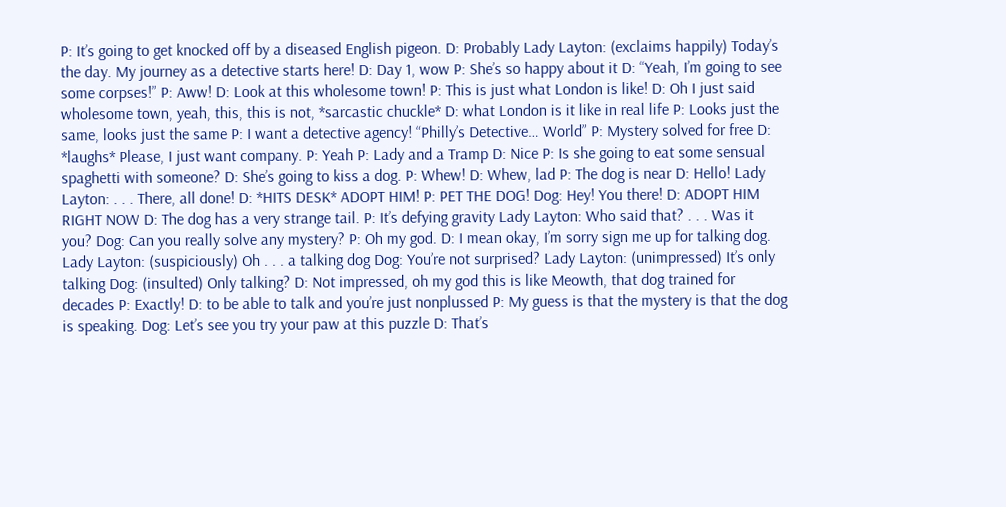P: It’s going to get knocked off by a diseased English pigeon. D: Probably Lady Layton: (exclaims happily) Today’s the day. My journey as a detective starts here! D: Day 1, wow P: She’s so happy about it D: “Yeah, I’m going to see some corpses!” P: Aww! D: Look at this wholesome town! P: This is just what London is like! D: Oh I just said wholesome town, yeah, this, this is not, *sarcastic chuckle* D: what London is it like in real life P: Looks just the same, looks just the same P: I want a detective agency! “Philly’s Detective… World” P: Mystery solved for free D: *laughs* Please, I just want company. P: Yeah P: Lady and a Tramp D: Nice P: Is she going to eat some sensual spaghetti with someone? D: She’s going to kiss a dog. P: Whew! D: Whew, lad P: The dog is near D: Hello! Lady Layton: . . . There, all done! D: *HITS DESK* ADOPT HIM! P: PET THE DOG! Dog: Hey! You there! D: ADOPT HIM RIGHT NOW D: The dog has a very strange tail. P: It’s defying gravity Lady Layton: Who said that? . . . Was it you? Dog: Can you really solve any mystery? P: Oh my god. D: I mean okay, I’m sorry sign me up for talking dog. Lady Layton: (suspiciously) Oh . . . a talking dog Dog: You’re not surprised? Lady Layton: (unimpressed) It’s only talking Dog: (insulted) Only talking? D: Not impressed, oh my god this is like Meowth, that dog trained for decades P: Exactly! D: to be able to talk and you’re just nonplussed P: My guess is that the mystery is that the dog is speaking. Dog: Let’s see you try your paw at this puzzle D: That’s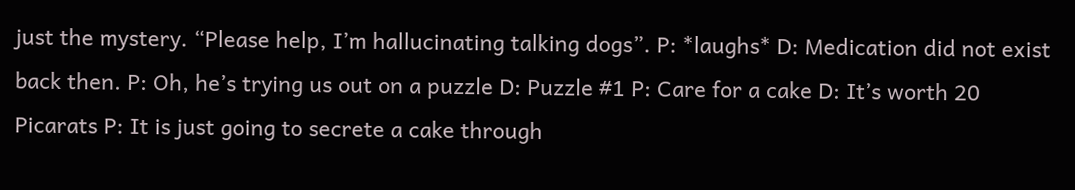just the mystery. “Please help, I’m hallucinating talking dogs”. P: *laughs* D: Medication did not exist back then. P: Oh, he’s trying us out on a puzzle D: Puzzle #1 P: Care for a cake D: It’s worth 20 Picarats P: It is just going to secrete a cake through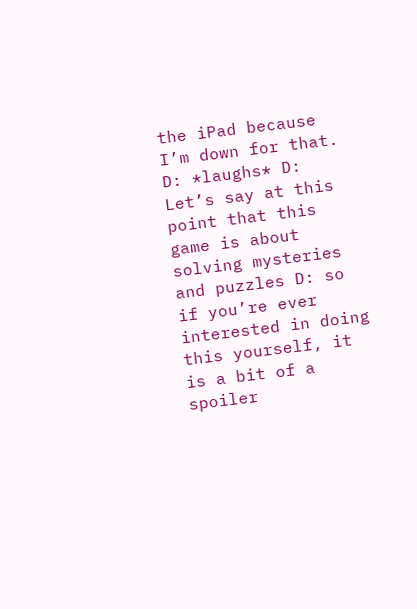the iPad because I’m down for that. D: *laughs* D: Let’s say at this point that this game is about solving mysteries and puzzles D: so if you’re ever interested in doing this yourself, it is a bit of a spoiler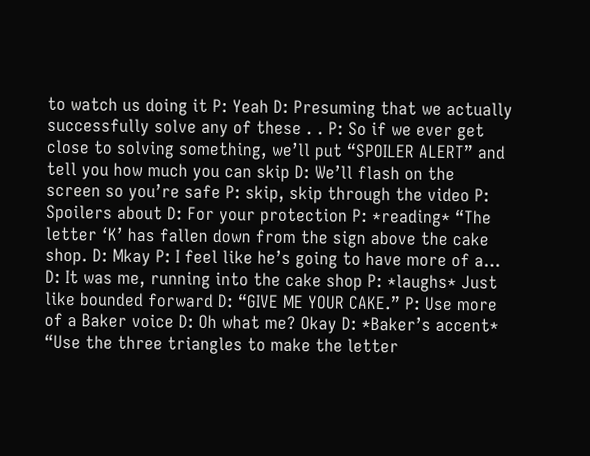to watch us doing it P: Yeah D: Presuming that we actually successfully solve any of these . . P: So if we ever get close to solving something, we’ll put “SPOILER ALERT” and tell you how much you can skip D: We’ll flash on the screen so you’re safe P: skip, skip through the video P: Spoilers about D: For your protection P: *reading* “The letter ‘K’ has fallen down from the sign above the cake shop. D: Mkay P: I feel like he’s going to have more of a… D: It was me, running into the cake shop P: *laughs* Just like bounded forward D: “GIVE ME YOUR CAKE.” P: Use more of a Baker voice D: Oh what me? Okay D: *Baker’s accent* “Use the three triangles to make the letter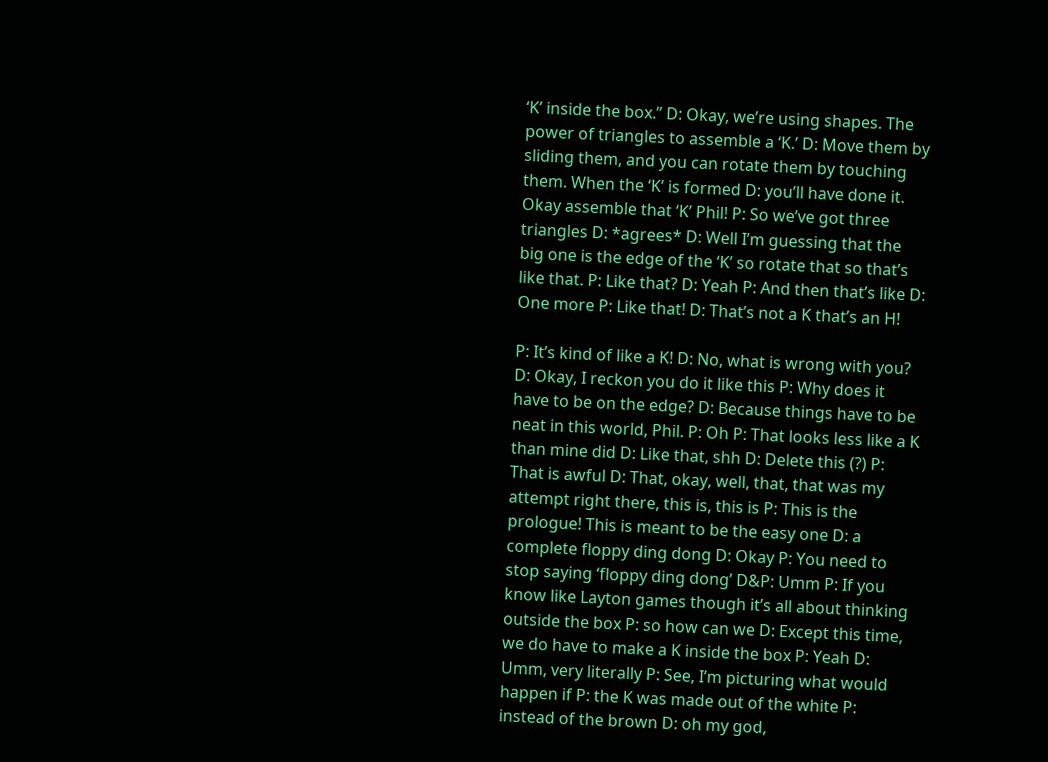‘K’ inside the box.” D: Okay, we’re using shapes. The power of triangles to assemble a ‘K.’ D: Move them by sliding them, and you can rotate them by touching them. When the ‘K’ is formed D: you’ll have done it. Okay assemble that ‘K’ Phil! P: So we’ve got three triangles D: *agrees* D: Well I’m guessing that the big one is the edge of the ‘K’ so rotate that so that’s like that. P: Like that? D: Yeah P: And then that’s like D: One more P: Like that! D: That’s not a K that’s an H!

P: It’s kind of like a K! D: No, what is wrong with you? D: Okay, I reckon you do it like this P: Why does it have to be on the edge? D: Because things have to be neat in this world, Phil. P: Oh P: That looks less like a K than mine did D: Like that, shh D: Delete this (?) P: That is awful D: That, okay, well, that, that was my attempt right there, this is, this is P: This is the prologue! This is meant to be the easy one D: a complete floppy ding dong D: Okay P: You need to stop saying ‘floppy ding dong’ D&P: Umm P: If you know like Layton games though it’s all about thinking outside the box P: so how can we D: Except this time, we do have to make a K inside the box P: Yeah D: Umm, very literally P: See, I’m picturing what would happen if P: the K was made out of the white P: instead of the brown D: oh my god,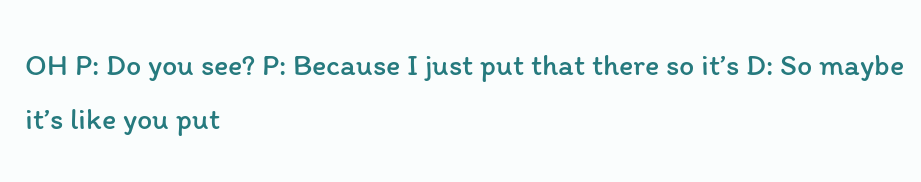OH P: Do you see? P: Because I just put that there so it’s D: So maybe it’s like you put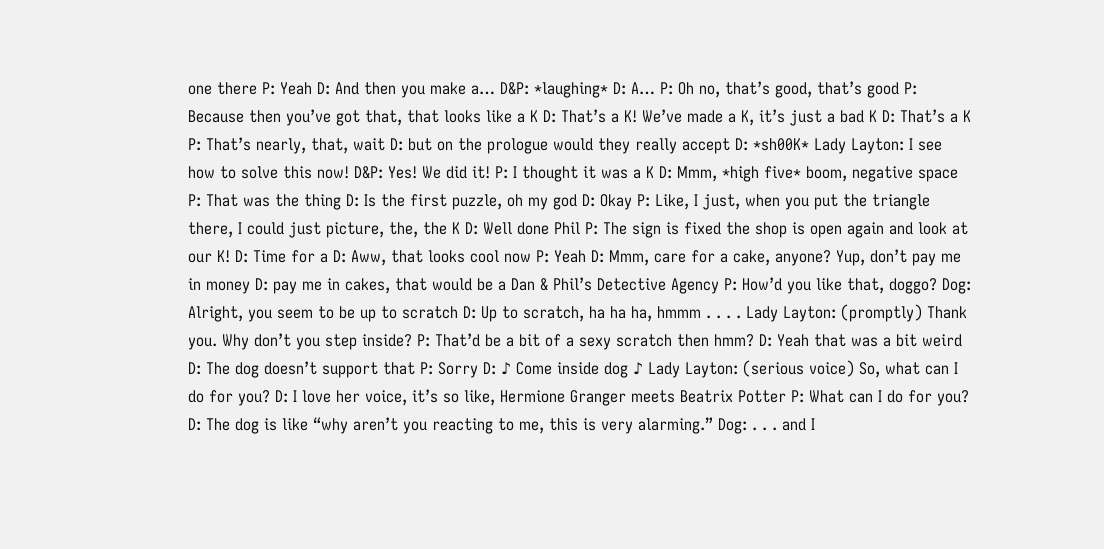one there P: Yeah D: And then you make a… D&P: *laughing* D: A… P: Oh no, that’s good, that’s good P: Because then you’ve got that, that looks like a K D: That’s a K! We’ve made a K, it’s just a bad K D: That’s a K P: That’s nearly, that, wait D: but on the prologue would they really accept D: *sh00K* Lady Layton: I see how to solve this now! D&P: Yes! We did it! P: I thought it was a K D: Mmm, *high five* boom, negative space P: That was the thing D: Is the first puzzle, oh my god D: Okay P: Like, I just, when you put the triangle there, I could just picture, the, the K D: Well done Phil P: The sign is fixed the shop is open again and look at our K! D: Time for a D: Aww, that looks cool now P: Yeah D: Mmm, care for a cake, anyone? Yup, don’t pay me in money D: pay me in cakes, that would be a Dan & Phil’s Detective Agency P: How’d you like that, doggo? Dog: Alright, you seem to be up to scratch D: Up to scratch, ha ha ha, hmmm . . . . Lady Layton: (promptly) Thank you. Why don’t you step inside? P: That’d be a bit of a sexy scratch then hmm? D: Yeah that was a bit weird D: The dog doesn’t support that P: Sorry D: ♪ Come inside dog ♪ Lady Layton: (serious voice) So, what can I do for you? D: I love her voice, it’s so like, Hermione Granger meets Beatrix Potter P: What can I do for you? D: The dog is like “why aren’t you reacting to me, this is very alarming.” Dog: . . . and I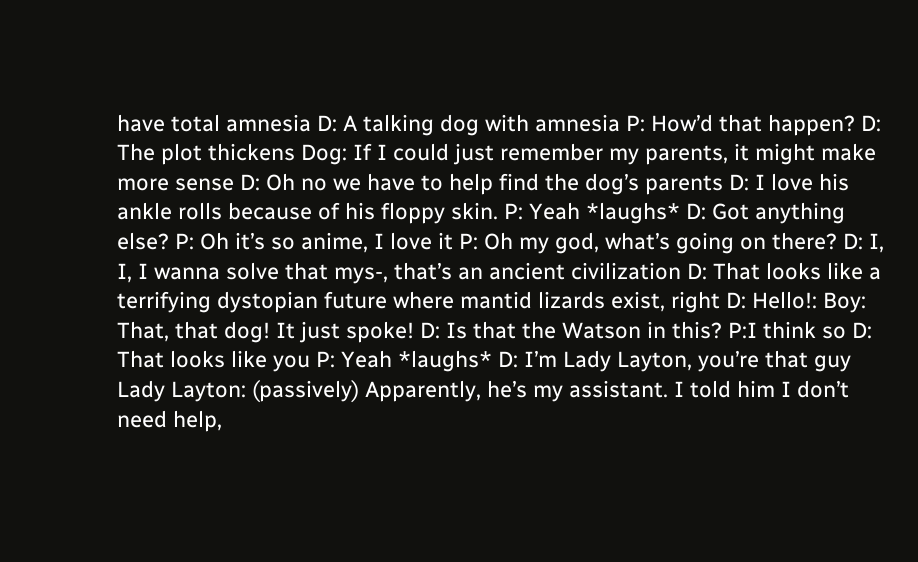have total amnesia D: A talking dog with amnesia P: How’d that happen? D: The plot thickens Dog: If I could just remember my parents, it might make more sense D: Oh no we have to help find the dog’s parents D: I love his ankle rolls because of his floppy skin. P: Yeah *laughs* D: Got anything else? P: Oh it’s so anime, I love it P: Oh my god, what’s going on there? D: I, I, I wanna solve that mys-, that’s an ancient civilization D: That looks like a terrifying dystopian future where mantid lizards exist, right D: Hello!: Boy: That, that dog! It just spoke! D: Is that the Watson in this? P:I think so D: That looks like you P: Yeah *laughs* D: I’m Lady Layton, you’re that guy Lady Layton: (passively) Apparently, he’s my assistant. I told him I don’t need help,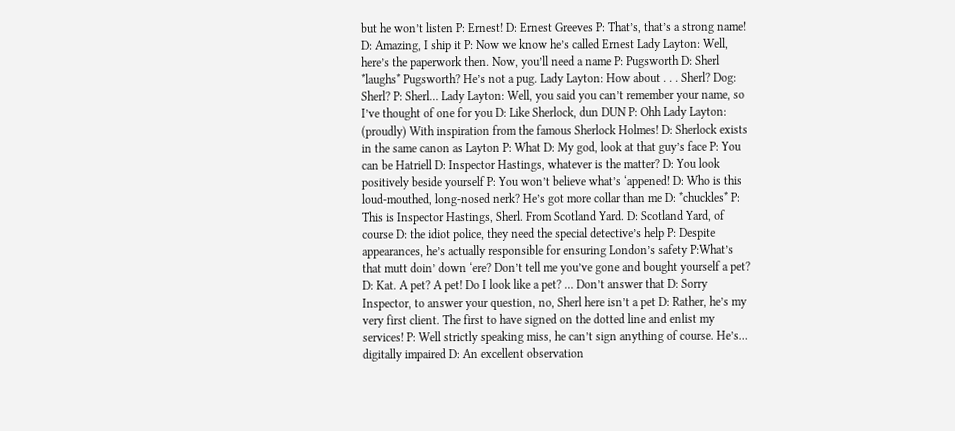but he won’t listen P: Ernest! D: Ernest Greeves P: That’s, that’s a strong name! D: Amazing, I ship it P: Now we know he’s called Ernest Lady Layton: Well, here’s the paperwork then. Now, you’ll need a name P: Pugsworth D: Sherl *laughs* Pugsworth? He’s not a pug. Lady Layton: How about . . . Sherl? Dog: Sherl? P: Sherl… Lady Layton: Well, you said you can’t remember your name, so I’ve thought of one for you D: Like Sherlock, dun DUN P: Ohh Lady Layton: (proudly) With inspiration from the famous Sherlock Holmes! D: Sherlock exists in the same canon as Layton P: What D: My god, look at that guy’s face P: You can be Hatriell D: Inspector Hastings, whatever is the matter? D: You look positively beside yourself P: You won’t believe what’s ‘appened! D: Who is this loud-mouthed, long-nosed nerk? He’s got more collar than me D: *chuckles* P: This is Inspector Hastings, Sherl. From Scotland Yard. D: Scotland Yard, of course D: the idiot police, they need the special detective’s help P: Despite appearances, he’s actually responsible for ensuring London’s safety P:What’s that mutt doin’ down ‘ere? Don’t tell me you’ve gone and bought yourself a pet? D: Kat. A pet? A pet! Do I look like a pet? … Don’t answer that D: Sorry Inspector, to answer your question, no, Sherl here isn’t a pet D: Rather, he’s my very first client. The first to have signed on the dotted line and enlist my services! P: Well strictly speaking miss, he can’t sign anything of course. He’s… digitally impaired D: An excellent observation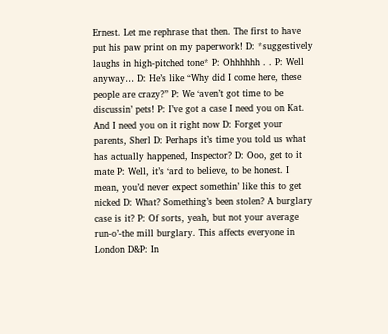Ernest. Let me rephrase that then. The first to have put his paw print on my paperwork! D: *suggestively laughs in high-pitched tone* P: Ohhhhhh . . P: Well anyway… D: He’s like “Why did I come here, these people are crazy?” P: We ‘aven’t got time to be discussin’ pets! P: I’ve got a case I need you on Kat. And I need you on it right now D: Forget your parents, Sherl D: Perhaps it’s time you told us what has actually happened, Inspector? D: Ooo, get to it mate P: Well, it’s ‘ard to believe, to be honest. I mean, you’d never expect somethin’ like this to get nicked D: What? Something’s been stolen? A burglary case is it? P: Of sorts, yeah, but not your average run-o’-the mill burglary. This affects everyone in London D&P: In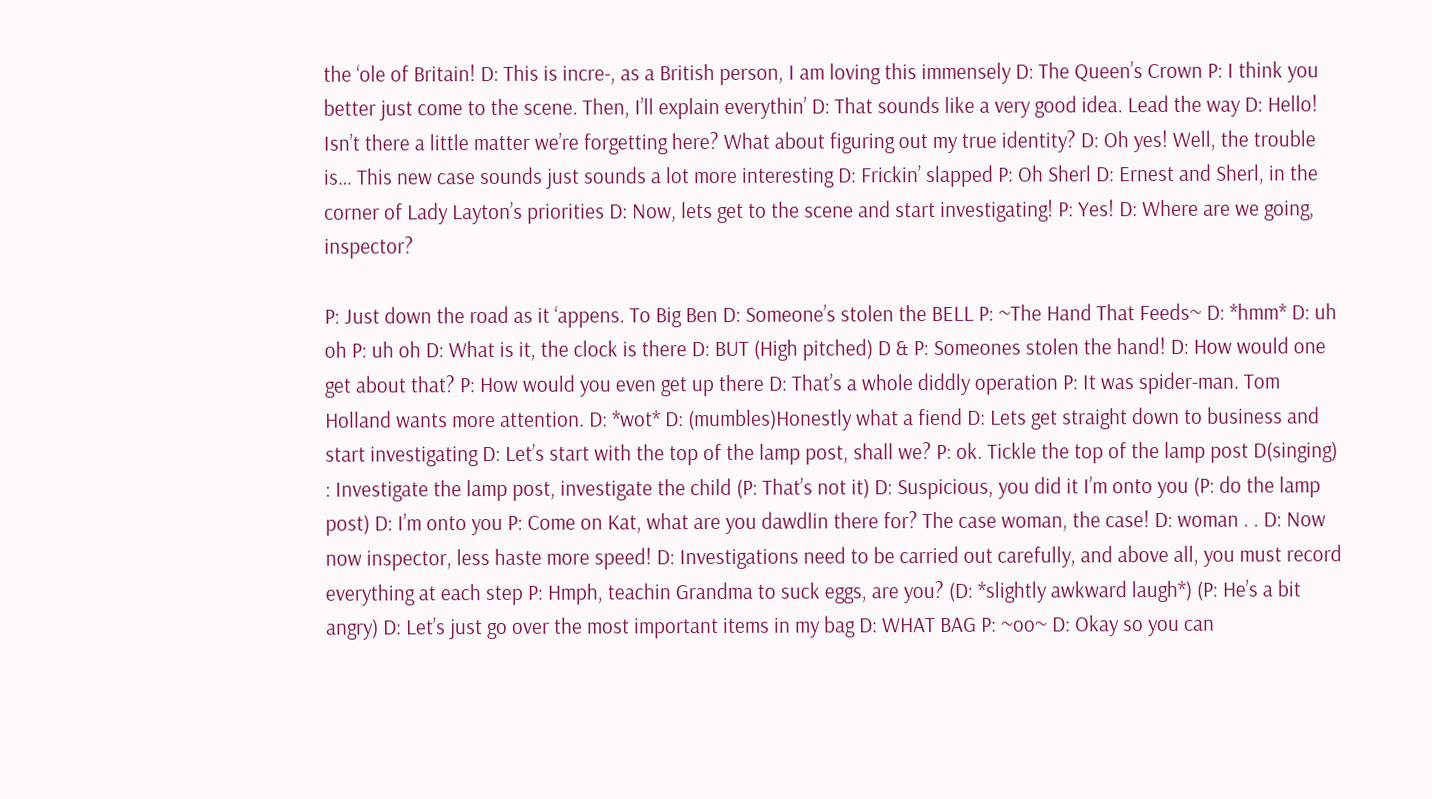the ‘ole of Britain! D: This is incre-, as a British person, I am loving this immensely D: The Queen’s Crown P: I think you better just come to the scene. Then, I’ll explain everythin’ D: That sounds like a very good idea. Lead the way D: Hello! Isn’t there a little matter we’re forgetting here? What about figuring out my true identity? D: Oh yes! Well, the trouble is… This new case sounds just sounds a lot more interesting D: Frickin’ slapped P: Oh Sherl D: Ernest and Sherl, in the corner of Lady Layton’s priorities D: Now, lets get to the scene and start investigating! P: Yes! D: Where are we going, inspector?

P: Just down the road as it ‘appens. To Big Ben D: Someone’s stolen the BELL P: ~The Hand That Feeds~ D: *hmm* D: uh oh P: uh oh D: What is it, the clock is there D: BUT (High pitched) D & P: Someones stolen the hand! D: How would one get about that? P: How would you even get up there D: That’s a whole diddly operation P: It was spider-man. Tom Holland wants more attention. D: *wot* D: (mumbles)Honestly what a fiend D: Lets get straight down to business and start investigating D: Let’s start with the top of the lamp post, shall we? P: ok. Tickle the top of the lamp post D(singing) : Investigate the lamp post, investigate the child (P: That’s not it) D: Suspicious, you did it I’m onto you (P: do the lamp post) D: I’m onto you P: Come on Kat, what are you dawdlin there for? The case woman, the case! D: woman . . D: Now now inspector, less haste more speed! D: Investigations need to be carried out carefully, and above all, you must record everything at each step P: Hmph, teachin Grandma to suck eggs, are you? (D: *slightly awkward laugh*) (P: He’s a bit angry) D: Let’s just go over the most important items in my bag D: WHAT BAG P: ~oo~ D: Okay so you can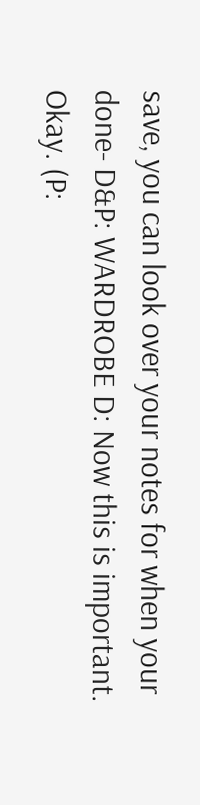save, you can look over your notes for when your done- D&P: WARDROBE D: Now this is important. Okay. (P: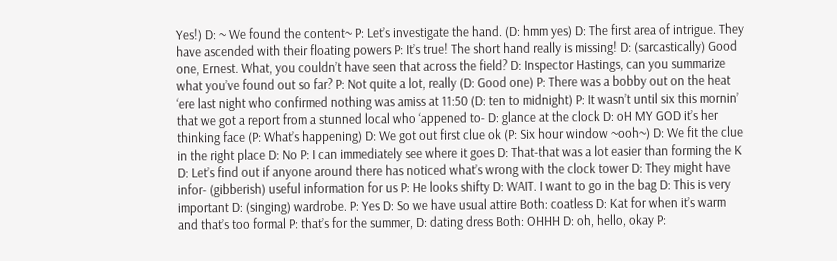Yes!) D: ~ We found the content~ P: Let’s investigate the hand. (D: hmm yes) D: The first area of intrigue. They have ascended with their floating powers P: It’s true! The short hand really is missing! D: (sarcastically) Good one, Ernest. What, you couldn’t have seen that across the field? D: Inspector Hastings, can you summarize what you’ve found out so far? P: Not quite a lot, really (D: Good one) P: There was a bobby out on the heat ‘ere last night who confirmed nothing was amiss at 11:50 (D: ten to midnight) P: It wasn’t until six this mornin’ that we got a report from a stunned local who ‘appened to- D: glance at the clock D: oH MY GOD it’s her thinking face (P: What’s happening) D: We got out first clue ok (P: Six hour window ~ooh~) D: We fit the clue in the right place D: No P: I can immediately see where it goes D: That-that was a lot easier than forming the K D: Let’s find out if anyone around there has noticed what’s wrong with the clock tower D: They might have infor- (gibberish) useful information for us P: He looks shifty D: WAIT. I want to go in the bag D: This is very important D: (singing) wardrobe. P: Yes D: So we have usual attire Both: coatless D: Kat for when it’s warm and that’s too formal P: that’s for the summer, D: dating dress Both: OHHH D: oh, hello, okay P: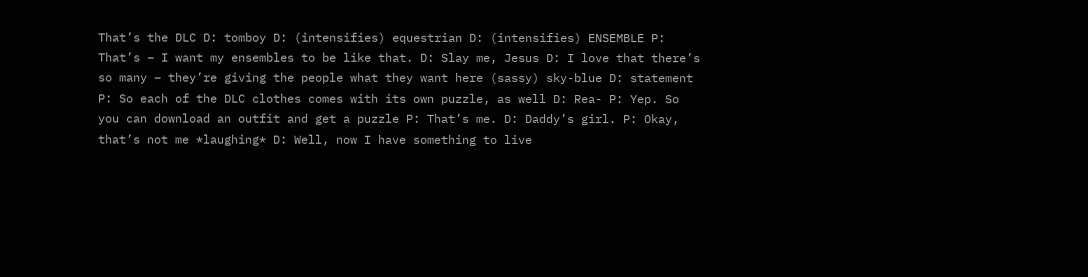That’s the DLC D: tomboy D: (intensifies) equestrian D: (intensifies) ENSEMBLE P: That’s – I want my ensembles to be like that. D: Slay me, Jesus D: I love that there’s so many – they’re giving the people what they want here (sassy) sky-blue D: statement P: So each of the DLC clothes comes with its own puzzle, as well D: Rea- P: Yep. So you can download an outfit and get a puzzle P: That’s me. D: Daddy’s girl. P: Okay, that’s not me *laughing* D: Well, now I have something to live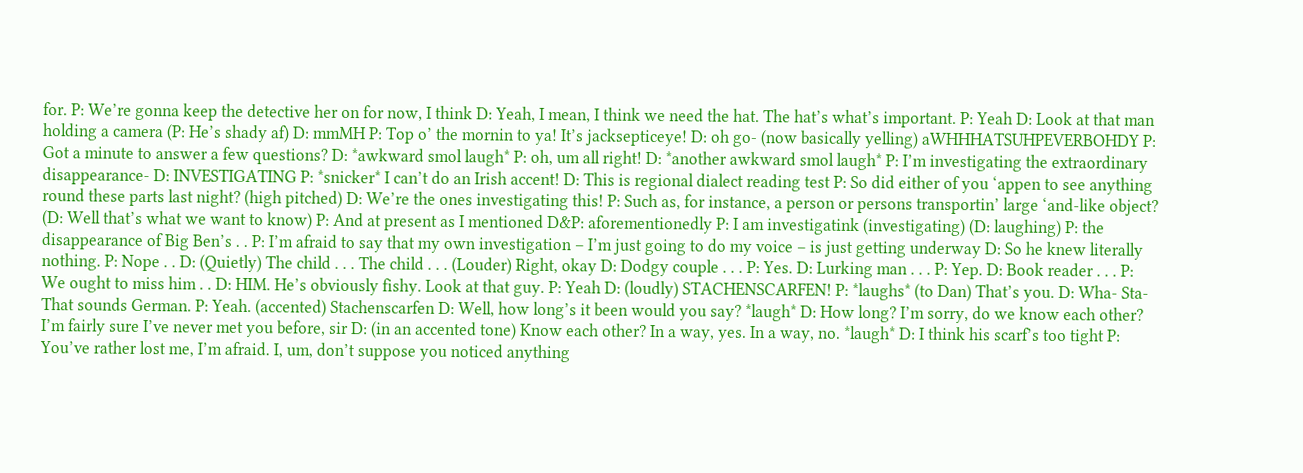for. P: We’re gonna keep the detective her on for now, I think D: Yeah, I mean, I think we need the hat. The hat’s what’s important. P: Yeah D: Look at that man holding a camera (P: He’s shady af) D: mmMH P: Top o’ the mornin to ya! It’s jacksepticeye! D: oh go- (now basically yelling) aWHHHATSUHPEVERBOHDY P: Got a minute to answer a few questions? D: *awkward smol laugh* P: oh, um all right! D: *another awkward smol laugh* P: I’m investigating the extraordinary disappearance- D: INVESTIGATING P: *snicker* I can’t do an Irish accent! D: This is regional dialect reading test P: So did either of you ‘appen to see anything round these parts last night? (high pitched) D: We’re the ones investigating this! P: Such as, for instance, a person or persons transportin’ large ‘and-like object? (D: Well that’s what we want to know) P: And at present as I mentioned D&P: aforementionedly P: I am investigatink (investigating) (D: laughing) P: the disappearance of Big Ben’s . . P: I’m afraid to say that my own investigation – I’m just going to do my voice – is just getting underway D: So he knew literally nothing. P: Nope . . D: (Quietly) The child . . . The child . . . (Louder) Right, okay D: Dodgy couple . . . P: Yes. D: Lurking man . . . P: Yep. D: Book reader . . . P: We ought to miss him . . D: HIM. He’s obviously fishy. Look at that guy. P: Yeah D: (loudly) STACHENSCARFEN! P: *laughs* (to Dan) That’s you. D: Wha- Sta- That sounds German. P: Yeah. (accented) Stachenscarfen D: Well, how long’s it been would you say? *laugh* D: How long? I’m sorry, do we know each other? I’m fairly sure I’ve never met you before, sir D: (in an accented tone) Know each other? In a way, yes. In a way, no. *laugh* D: I think his scarf’s too tight P: You’ve rather lost me, I’m afraid. I, um, don’t suppose you noticed anything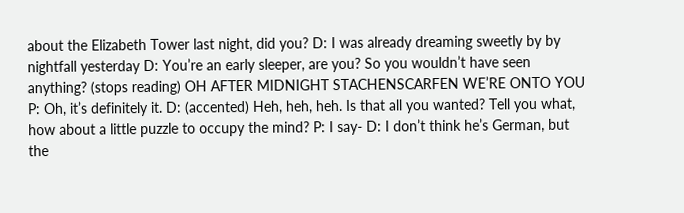about the Elizabeth Tower last night, did you? D: I was already dreaming sweetly by by nightfall yesterday D: You’re an early sleeper, are you? So you wouldn’t have seen anything? (stops reading) OH AFTER MIDNIGHT STACHENSCARFEN WE’RE ONTO YOU P: Oh, it’s definitely it. D: (accented) Heh, heh, heh. Is that all you wanted? Tell you what, how about a little puzzle to occupy the mind? P: I say- D: I don’t think he’s German, but the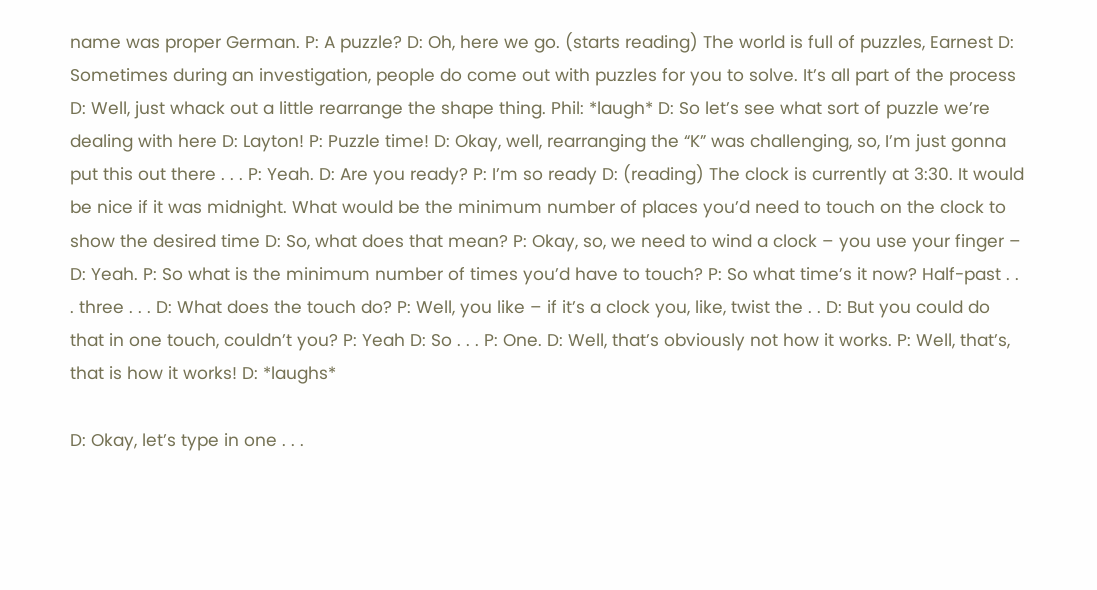name was proper German. P: A puzzle? D: Oh, here we go. (starts reading) The world is full of puzzles, Earnest D: Sometimes during an investigation, people do come out with puzzles for you to solve. It’s all part of the process D: Well, just whack out a little rearrange the shape thing. Phil: *laugh* D: So let’s see what sort of puzzle we’re dealing with here D: Layton! P: Puzzle time! D: Okay, well, rearranging the “K” was challenging, so, I’m just gonna put this out there . . . P: Yeah. D: Are you ready? P: I’m so ready D: (reading) The clock is currently at 3:30. It would be nice if it was midnight. What would be the minimum number of places you’d need to touch on the clock to show the desired time D: So, what does that mean? P: Okay, so, we need to wind a clock – you use your finger – D: Yeah. P: So what is the minimum number of times you’d have to touch? P: So what time’s it now? Half-past . . . three . . . D: What does the touch do? P: Well, you like – if it’s a clock you, like, twist the . . D: But you could do that in one touch, couldn’t you? P: Yeah D: So . . . P: One. D: Well, that’s obviously not how it works. P: Well, that’s, that is how it works! D: *laughs*

D: Okay, let’s type in one . . .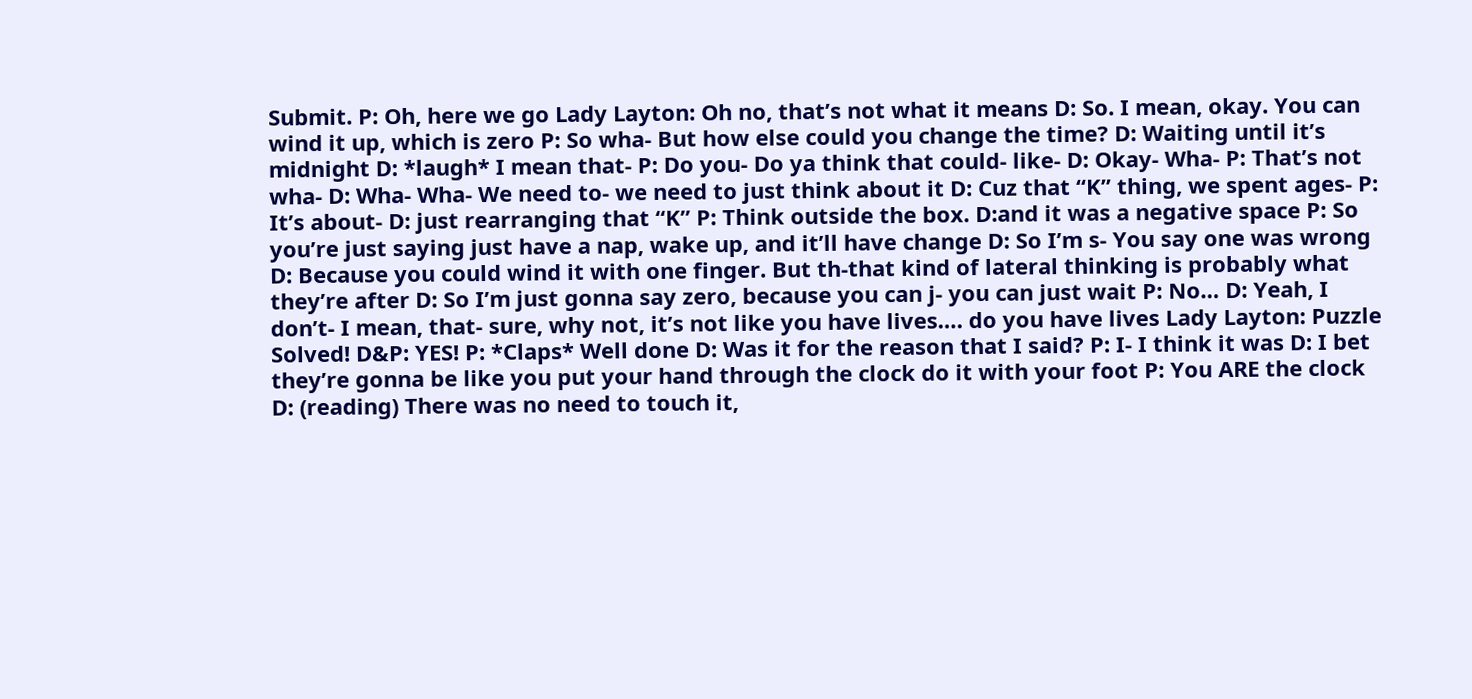Submit. P: Oh, here we go Lady Layton: Oh no, that’s not what it means D: So. I mean, okay. You can wind it up, which is zero P: So wha- But how else could you change the time? D: Waiting until it’s midnight D: *laugh* I mean that- P: Do you- Do ya think that could- like- D: Okay- Wha- P: That’s not wha- D: Wha- Wha- We need to- we need to just think about it D: Cuz that “K” thing, we spent ages- P: It’s about- D: just rearranging that “K” P: Think outside the box. D:and it was a negative space P: So you’re just saying just have a nap, wake up, and it’ll have change D: So I’m s- You say one was wrong D: Because you could wind it with one finger. But th-that kind of lateral thinking is probably what they’re after D: So I’m just gonna say zero, because you can j- you can just wait P: No… D: Yeah, I don’t- I mean, that- sure, why not, it’s not like you have lives…. do you have lives Lady Layton: Puzzle Solved! D&P: YES! P: *Claps* Well done D: Was it for the reason that I said? P: I- I think it was D: I bet they’re gonna be like you put your hand through the clock do it with your foot P: You ARE the clock D: (reading) There was no need to touch it,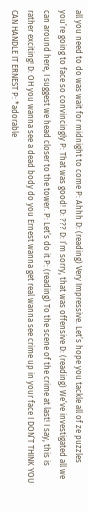all you need to do was wait for midnight to come P: Ahhh D: (reading) Very Impressive. Let’s hope you tackle all of ze puzzles you’re going to face so convincingly P: That was good! D: ??? D: I’m sorry, that was offensive D: (reading) We’ve investigated all we can around here, I suggest we head closer to the tower. P: Let’s do it P: (reading) To the scene of the crime at last! I say, this is rather exciting! D: OH you wanna see a dead body do you Ernest wanna get real wanna see crime up in your face I DON’T THINK YOU CAN HANDLE IT ERNEST P: *adorable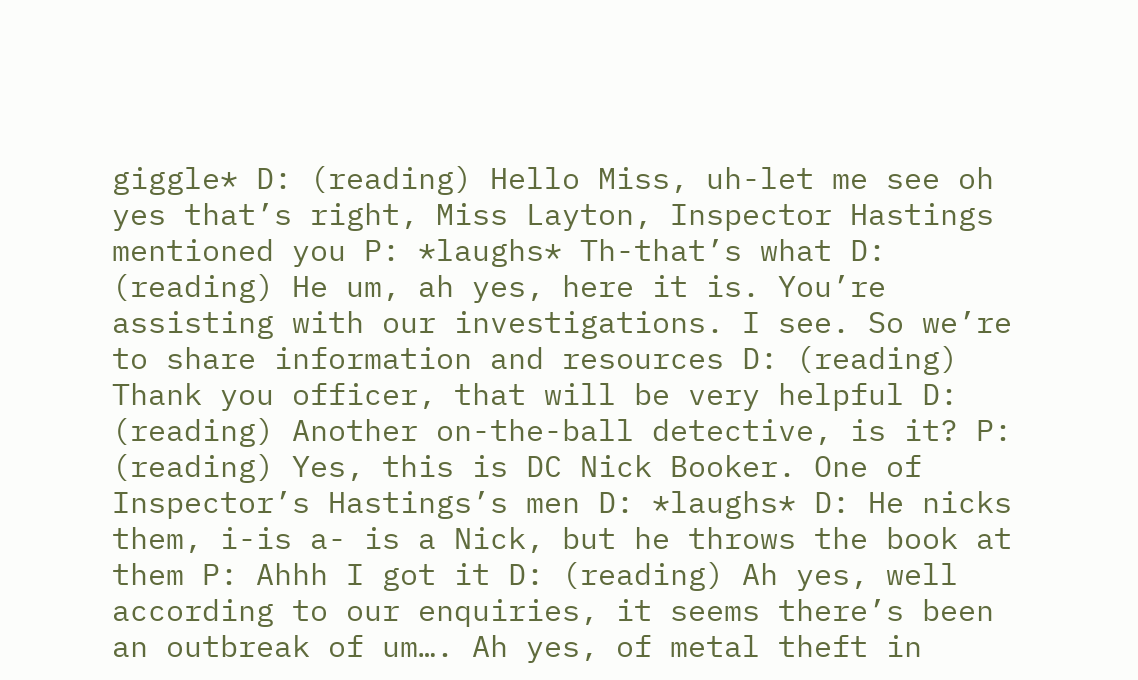giggle* D: (reading) Hello Miss, uh-let me see oh yes that’s right, Miss Layton, Inspector Hastings mentioned you P: *laughs* Th-that’s what D: (reading) He um, ah yes, here it is. You’re assisting with our investigations. I see. So we’re to share information and resources D: (reading) Thank you officer, that will be very helpful D: (reading) Another on-the-ball detective, is it? P: (reading) Yes, this is DC Nick Booker. One of Inspector’s Hastings’s men D: *laughs* D: He nicks them, i-is a- is a Nick, but he throws the book at them P: Ahhh I got it D: (reading) Ah yes, well according to our enquiries, it seems there’s been an outbreak of um…. Ah yes, of metal theft in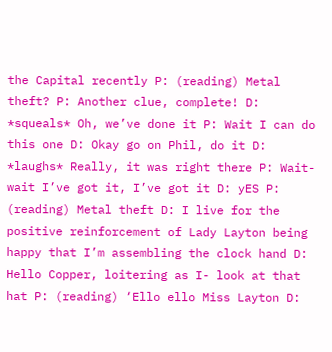the Capital recently P: (reading) Metal theft? P: Another clue, complete! D: *squeals* Oh, we’ve done it P: Wait I can do this one D: Okay go on Phil, do it D: *laughs* Really, it was right there P: Wait-wait I’ve got it, I’ve got it D: yES P: (reading) Metal theft D: I live for the positive reinforcement of Lady Layton being happy that I’m assembling the clock hand D: Hello Copper, loitering as I- look at that hat P: (reading) ‘Ello ello Miss Layton D: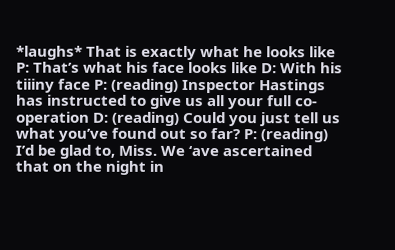*laughs* That is exactly what he looks like P: That’s what his face looks like D: With his tiiiny face P: (reading) Inspector Hastings has instructed to give us all your full co-operation D: (reading) Could you just tell us what you’ve found out so far? P: (reading) I’d be glad to, Miss. We ‘ave ascertained that on the night in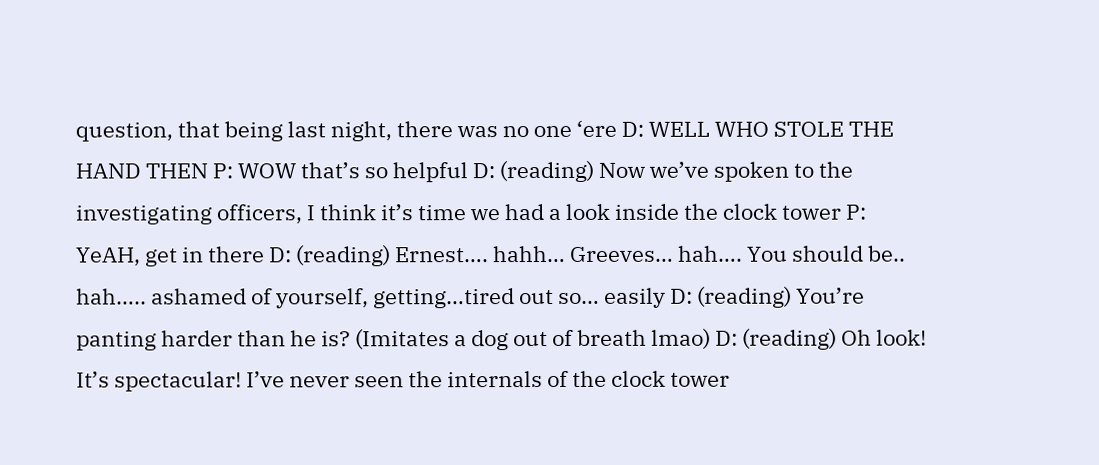question, that being last night, there was no one ‘ere D: WELL WHO STOLE THE HAND THEN P: WOW that’s so helpful D: (reading) Now we’ve spoken to the investigating officers, I think it’s time we had a look inside the clock tower P: YeAH, get in there D: (reading) Ernest…. hahh… Greeves… hah…. You should be.. hah….. ashamed of yourself, getting…tired out so… easily D: (reading) You’re panting harder than he is? (Imitates a dog out of breath lmao) D: (reading) Oh look! It’s spectacular! I’ve never seen the internals of the clock tower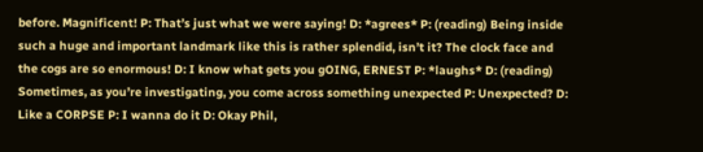before. Magnificent! P: That’s just what we were saying! D: *agrees* P: (reading) Being inside such a huge and important landmark like this is rather splendid, isn’t it? The clock face and the cogs are so enormous! D: I know what gets you gOING, ERNEST P: *laughs* D: (reading) Sometimes, as you’re investigating, you come across something unexpected P: Unexpected? D: Like a CORPSE P: I wanna do it D: Okay Phil,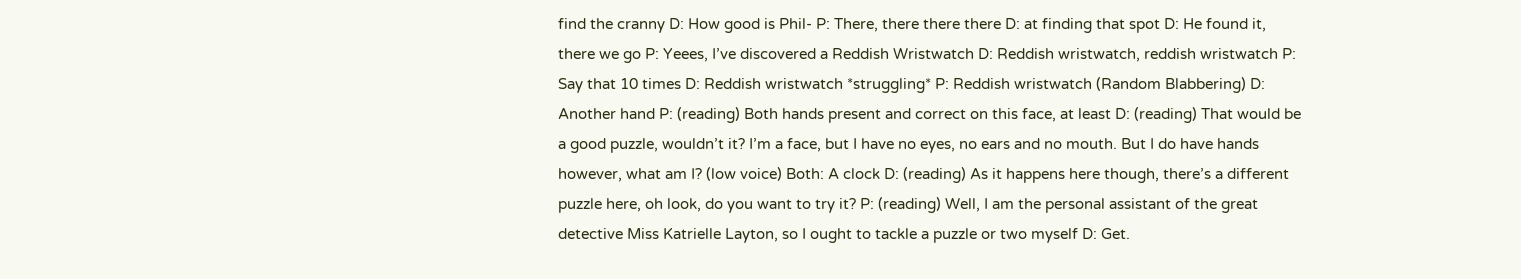find the cranny D: How good is Phil- P: There, there there there D: at finding that spot D: He found it, there we go P: Yeees, I’ve discovered a Reddish Wristwatch D: Reddish wristwatch, reddish wristwatch P: Say that 10 times D: Reddish wristwatch *struggling* P: Reddish wristwatch (Random Blabbering) D: Another hand P: (reading) Both hands present and correct on this face, at least D: (reading) That would be a good puzzle, wouldn’t it? I’m a face, but I have no eyes, no ears and no mouth. But I do have hands however, what am I? (low voice) Both: A clock D: (reading) As it happens here though, there’s a different puzzle here, oh look, do you want to try it? P: (reading) Well, I am the personal assistant of the great detective Miss Katrielle Layton, so I ought to tackle a puzzle or two myself D: Get.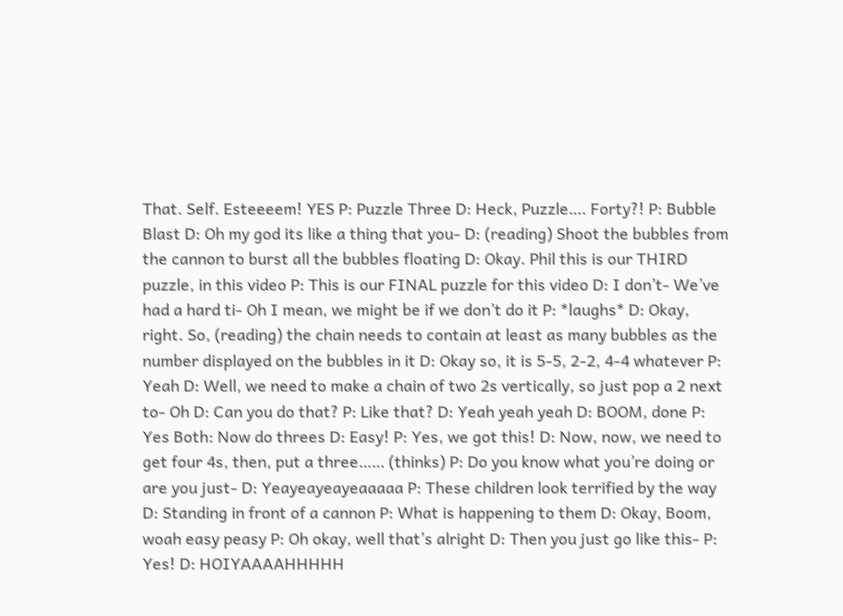That. Self. Esteeeem! YES P: Puzzle Three D: Heck, Puzzle…. Forty?! P: Bubble Blast D: Oh my god its like a thing that you- D: (reading) Shoot the bubbles from the cannon to burst all the bubbles floating D: Okay. Phil this is our THIRD puzzle, in this video P: This is our FINAL puzzle for this video D: I don’t- We’ve had a hard ti- Oh I mean, we might be if we don’t do it P: *laughs* D: Okay, right. So, (reading) the chain needs to contain at least as many bubbles as the number displayed on the bubbles in it D: Okay so, it is 5-5, 2-2, 4-4 whatever P: Yeah D: Well, we need to make a chain of two 2s vertically, so just pop a 2 next to- Oh D: Can you do that? P: Like that? D: Yeah yeah yeah D: BOOM, done P: Yes Both: Now do threes D: Easy! P: Yes, we got this! D: Now, now, we need to get four 4s, then, put a three…… (thinks) P: Do you know what you’re doing or are you just- D: Yeayeayeayeaaaaa P: These children look terrified by the way D: Standing in front of a cannon P: What is happening to them D: Okay, Boom, woah easy peasy P: Oh okay, well that’s alright D: Then you just go like this- P: Yes! D: HOIYAAAAHHHHH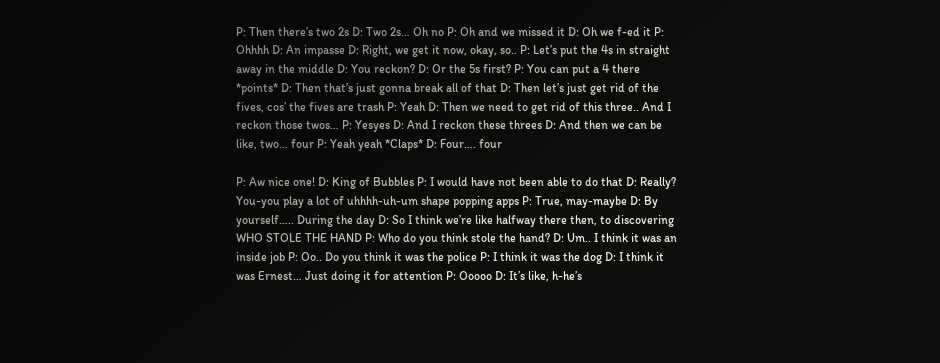P: Then there’s two 2s D: Two 2s… Oh no P: Oh and we missed it D: Oh we f-ed it P: Ohhhh D: An impasse D: Right, we get it now, okay, so.. P: Let’s put the 4s in straight away in the middle D: You reckon? D: Or the 5s first? P: You can put a 4 there *points* D: Then that’s just gonna break all of that D: Then let’s just get rid of the fives, cos’ the fives are trash P: Yeah D: Then we need to get rid of this three.. And I reckon those twos… P: Yesyes D: And I reckon these threes D: And then we can be like, two… four P: Yeah yeah *Claps* D: Four…. four

P: Aw nice one! D: King of Bubbles P: I would have not been able to do that D: Really? You-you play a lot of uhhhh-uh-um shape popping apps P: True, may-maybe D: By yourself….. During the day D: So I think we’re like halfway there then, to discovering WHO STOLE THE HAND P: Who do you think stole the hand? D: Um.. I think it was an inside job P: Oo.. Do you think it was the police P: I think it was the dog D: I think it was Ernest… Just doing it for attention P: Ooooo D: It’s like, h-he’s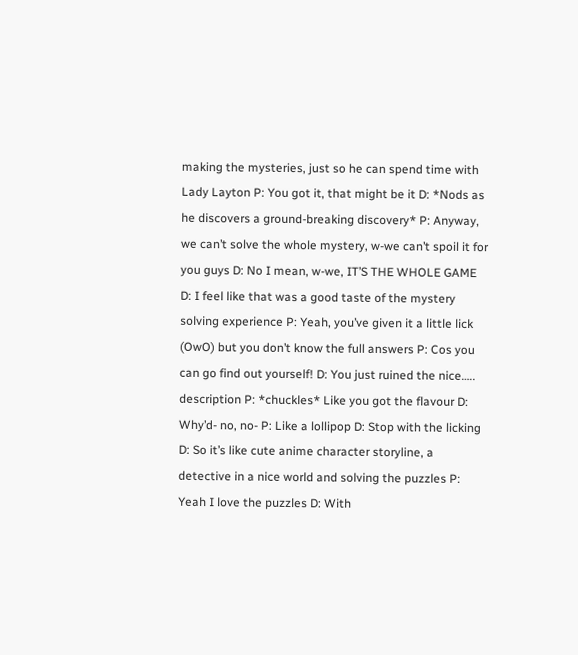making the mysteries, just so he can spend time with Lady Layton P: You got it, that might be it D: *Nods as he discovers a ground-breaking discovery* P: Anyway, we can’t solve the whole mystery, w-we can’t spoil it for you guys D: No I mean, w-we, IT’S THE WHOLE GAME D: I feel like that was a good taste of the mystery solving experience P: Yeah, you’ve given it a little lick (OwO) but you don’t know the full answers P: Cos you can go find out yourself! D: You just ruined the nice….. description P: *chuckles* Like you got the flavour D: Why’d- no, no- P: Like a lollipop D: Stop with the licking D: So it’s like cute anime character storyline, a detective in a nice world and solving the puzzles P: Yeah I love the puzzles D: With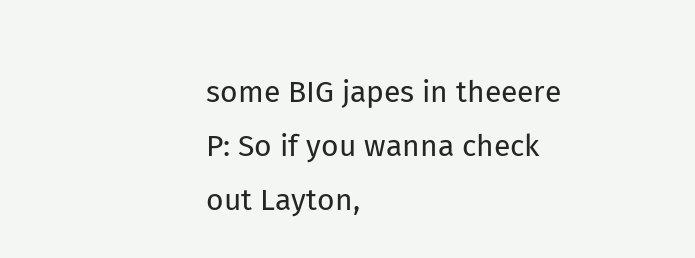some BIG japes in theeere P: So if you wanna check out Layton,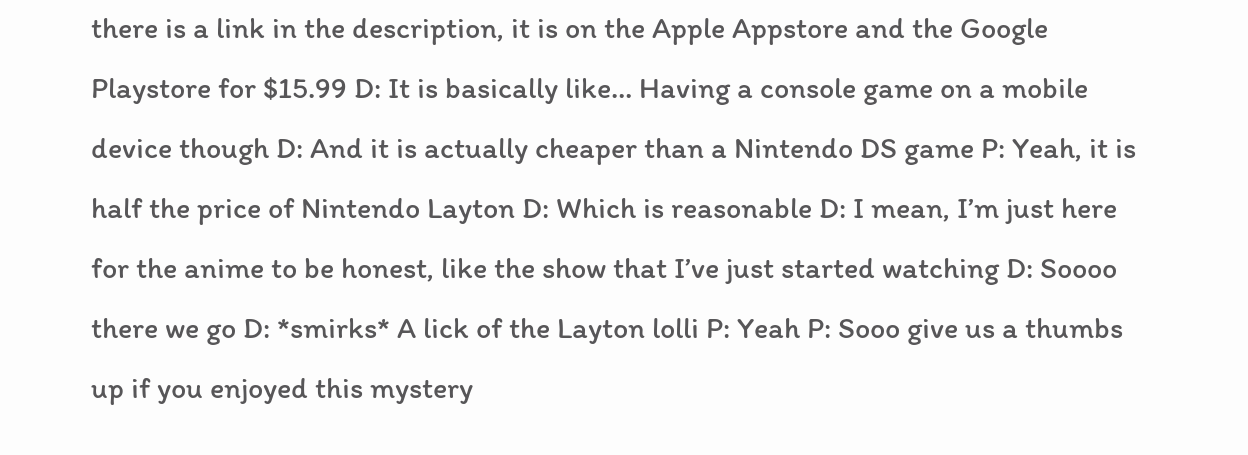there is a link in the description, it is on the Apple Appstore and the Google Playstore for $15.99 D: It is basically like… Having a console game on a mobile device though D: And it is actually cheaper than a Nintendo DS game P: Yeah, it is half the price of Nintendo Layton D: Which is reasonable D: I mean, I’m just here for the anime to be honest, like the show that I’ve just started watching D: Soooo there we go D: *smirks* A lick of the Layton lolli P: Yeah P: Sooo give us a thumbs up if you enjoyed this mystery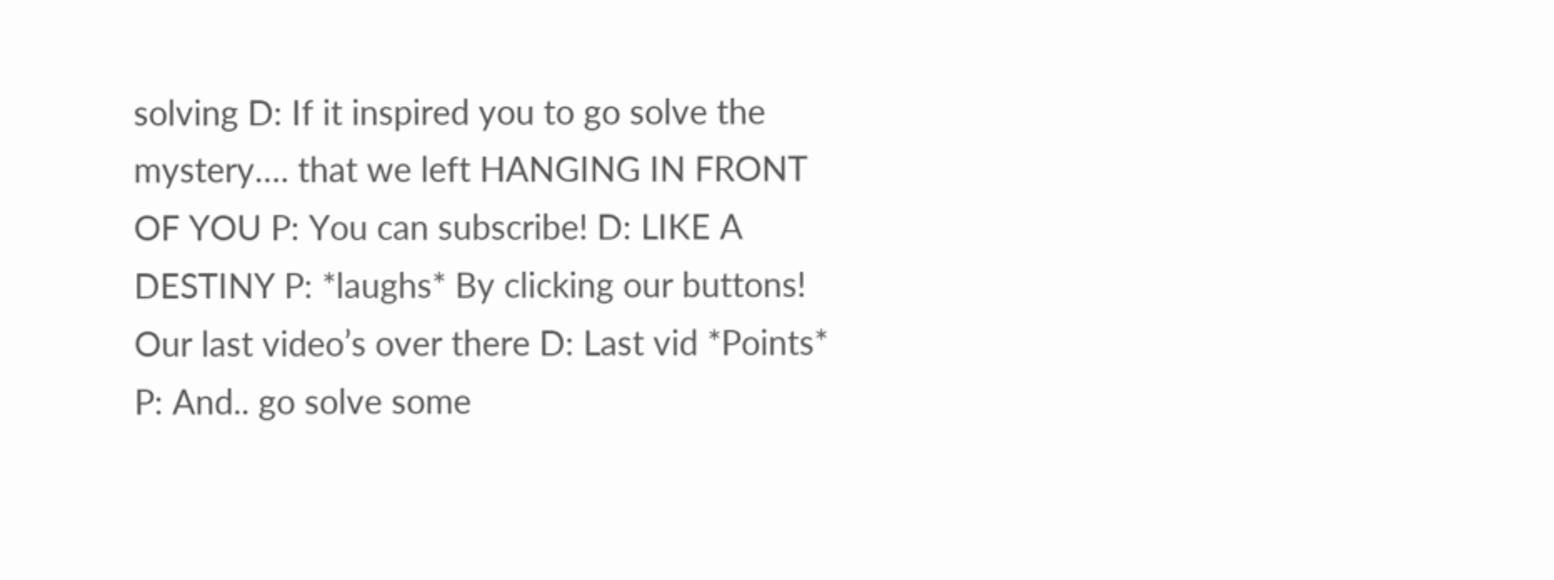solving D: If it inspired you to go solve the mystery…. that we left HANGING IN FRONT OF YOU P: You can subscribe! D: LIKE A DESTINY P: *laughs* By clicking our buttons! Our last video’s over there D: Last vid *Points* P: And.. go solve some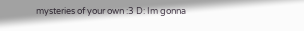mysteries of your own :3 D: Im gonna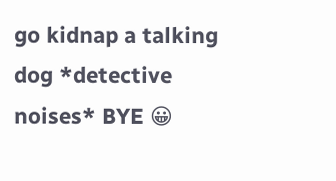go kidnap a talking dog *detective noises* BYE 😀